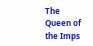The Queen of the Imps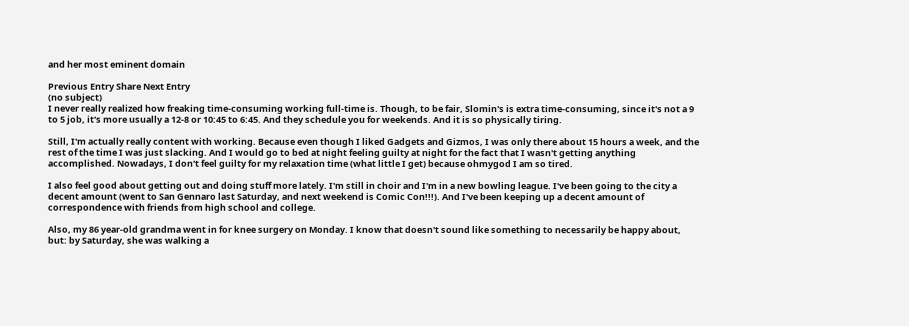and her most eminent domain

Previous Entry Share Next Entry
(no subject)
I never really realized how freaking time-consuming working full-time is. Though, to be fair, Slomin's is extra time-consuming, since it's not a 9 to 5 job, it's more usually a 12-8 or 10:45 to 6:45. And they schedule you for weekends. And it is so physically tiring.

Still, I'm actually really content with working. Because even though I liked Gadgets and Gizmos, I was only there about 15 hours a week, and the rest of the time I was just slacking. And I would go to bed at night feeling guilty at night for the fact that I wasn't getting anything accomplished. Nowadays, I don't feel guilty for my relaxation time (what little I get) because ohmygod I am so tired.

I also feel good about getting out and doing stuff more lately. I'm still in choir and I'm in a new bowling league. I've been going to the city a decent amount (went to San Gennaro last Saturday, and next weekend is Comic Con!!!). And I've been keeping up a decent amount of correspondence with friends from high school and college.

Also, my 86 year-old grandma went in for knee surgery on Monday. I know that doesn't sound like something to necessarily be happy about, but: by Saturday, she was walking a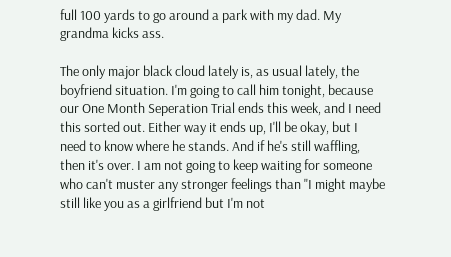full 100 yards to go around a park with my dad. My grandma kicks ass.

The only major black cloud lately is, as usual lately, the boyfriend situation. I'm going to call him tonight, because our One Month Seperation Trial ends this week, and I need this sorted out. Either way it ends up, I'll be okay, but I need to know where he stands. And if he's still waffling, then it's over. I am not going to keep waiting for someone who can't muster any stronger feelings than "I might maybe still like you as a girlfriend but I'm not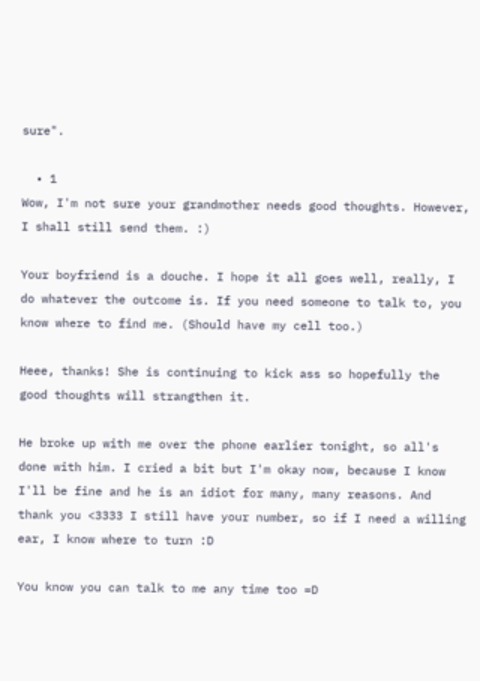sure".

  • 1
Wow, I'm not sure your grandmother needs good thoughts. However, I shall still send them. :)

Your boyfriend is a douche. I hope it all goes well, really, I do whatever the outcome is. If you need someone to talk to, you know where to find me. (Should have my cell too.)

Heee, thanks! She is continuing to kick ass so hopefully the good thoughts will strangthen it.

He broke up with me over the phone earlier tonight, so all's done with him. I cried a bit but I'm okay now, because I know I'll be fine and he is an idiot for many, many reasons. And thank you <3333 I still have your number, so if I need a willing ear, I know where to turn :D

You know you can talk to me any time too =D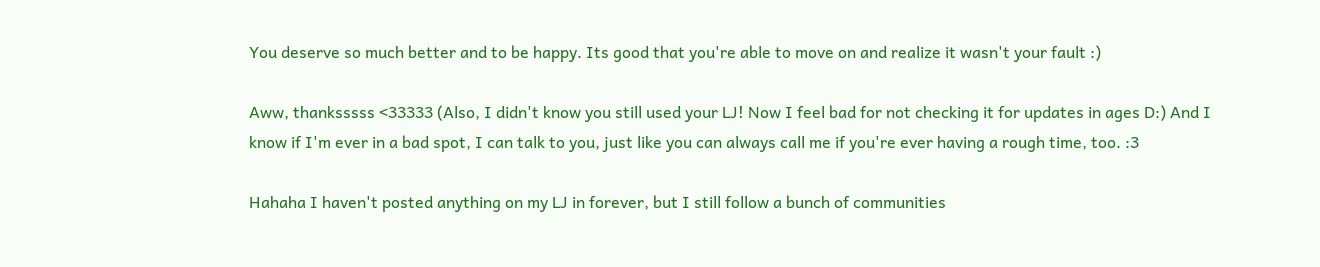You deserve so much better and to be happy. Its good that you're able to move on and realize it wasn't your fault :)

Aww, thanksssss <33333 (Also, I didn't know you still used your LJ! Now I feel bad for not checking it for updates in ages D:) And I know if I'm ever in a bad spot, I can talk to you, just like you can always call me if you're ever having a rough time, too. :3

Hahaha I haven't posted anything on my LJ in forever, but I still follow a bunch of communities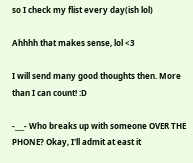so I check my flist every day(ish lol)

Ahhhh that makes sense, lol <3

I will send many good thoughts then. More than I can count! :D

-___- Who breaks up with someone OVER THE PHONE? Okay, I'll admit at east it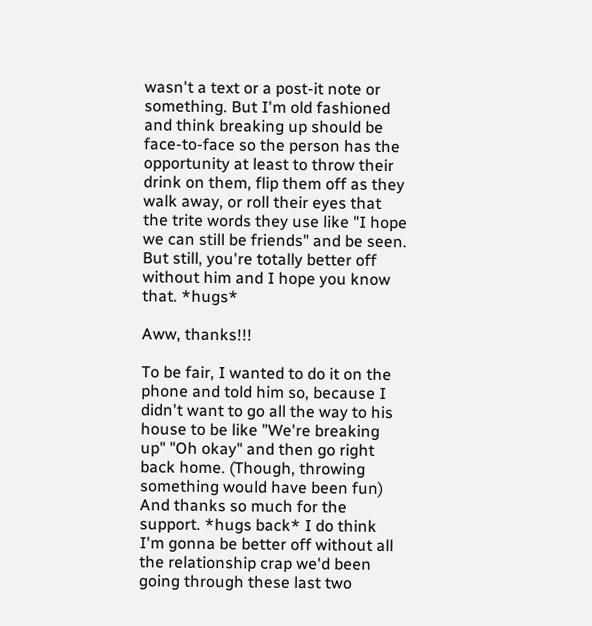wasn't a text or a post-it note or something. But I'm old fashioned and think breaking up should be face-to-face so the person has the opportunity at least to throw their drink on them, flip them off as they walk away, or roll their eyes that the trite words they use like "I hope we can still be friends" and be seen. But still, you're totally better off without him and I hope you know that. *hugs*

Aww, thanks!!!

To be fair, I wanted to do it on the phone and told him so, because I didn't want to go all the way to his house to be like "We're breaking up" "Oh okay" and then go right back home. (Though, throwing something would have been fun) And thanks so much for the support. *hugs back* I do think I'm gonna be better off without all the relationship crap we'd been going through these last two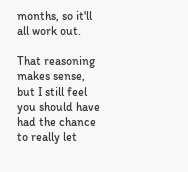months, so it'll all work out.

That reasoning makes sense, but I still feel you should have had the chance to really let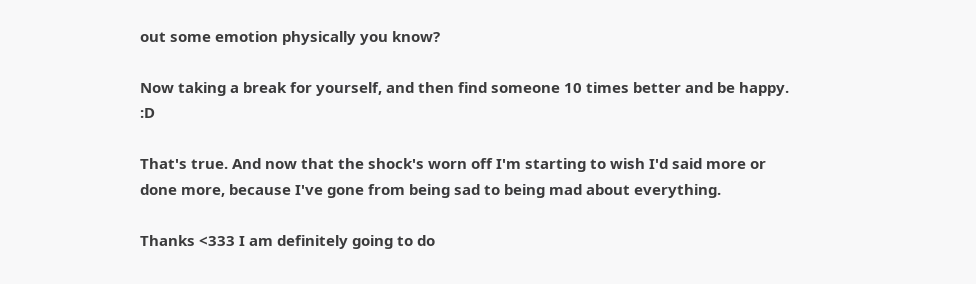out some emotion physically you know?

Now taking a break for yourself, and then find someone 10 times better and be happy. :D

That's true. And now that the shock's worn off I'm starting to wish I'd said more or done more, because I've gone from being sad to being mad about everything.

Thanks <333 I am definitely going to do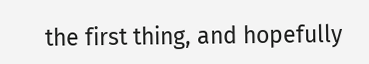the first thing, and hopefully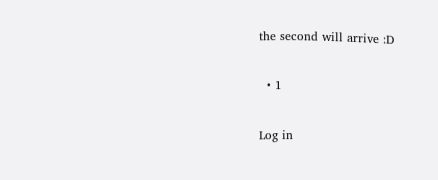the second will arrive :D

  • 1

Log in